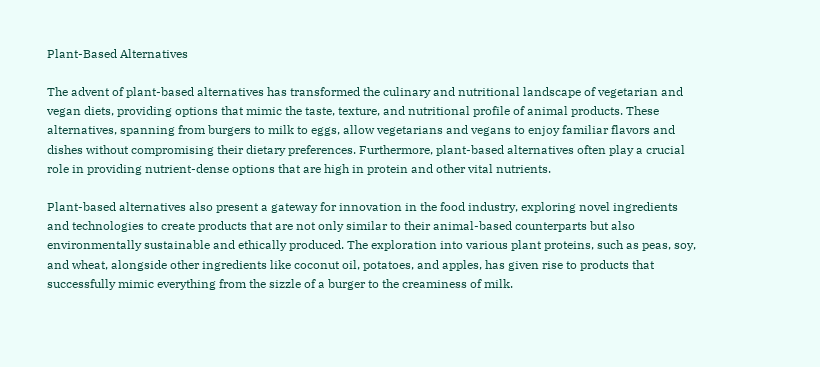Plant-Based Alternatives

The advent of plant-based alternatives has transformed the culinary and nutritional landscape of vegetarian and vegan diets, providing options that mimic the taste, texture, and nutritional profile of animal products. These alternatives, spanning from burgers to milk to eggs, allow vegetarians and vegans to enjoy familiar flavors and dishes without compromising their dietary preferences. Furthermore, plant-based alternatives often play a crucial role in providing nutrient-dense options that are high in protein and other vital nutrients.

Plant-based alternatives also present a gateway for innovation in the food industry, exploring novel ingredients and technologies to create products that are not only similar to their animal-based counterparts but also environmentally sustainable and ethically produced. The exploration into various plant proteins, such as peas, soy, and wheat, alongside other ingredients like coconut oil, potatoes, and apples, has given rise to products that successfully mimic everything from the sizzle of a burger to the creaminess of milk.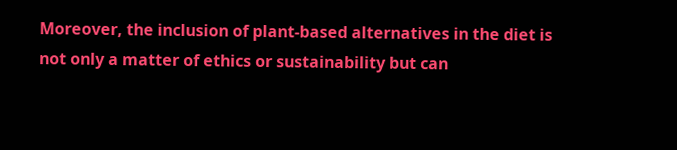Moreover, the inclusion of plant-based alternatives in the diet is not only a matter of ethics or sustainability but can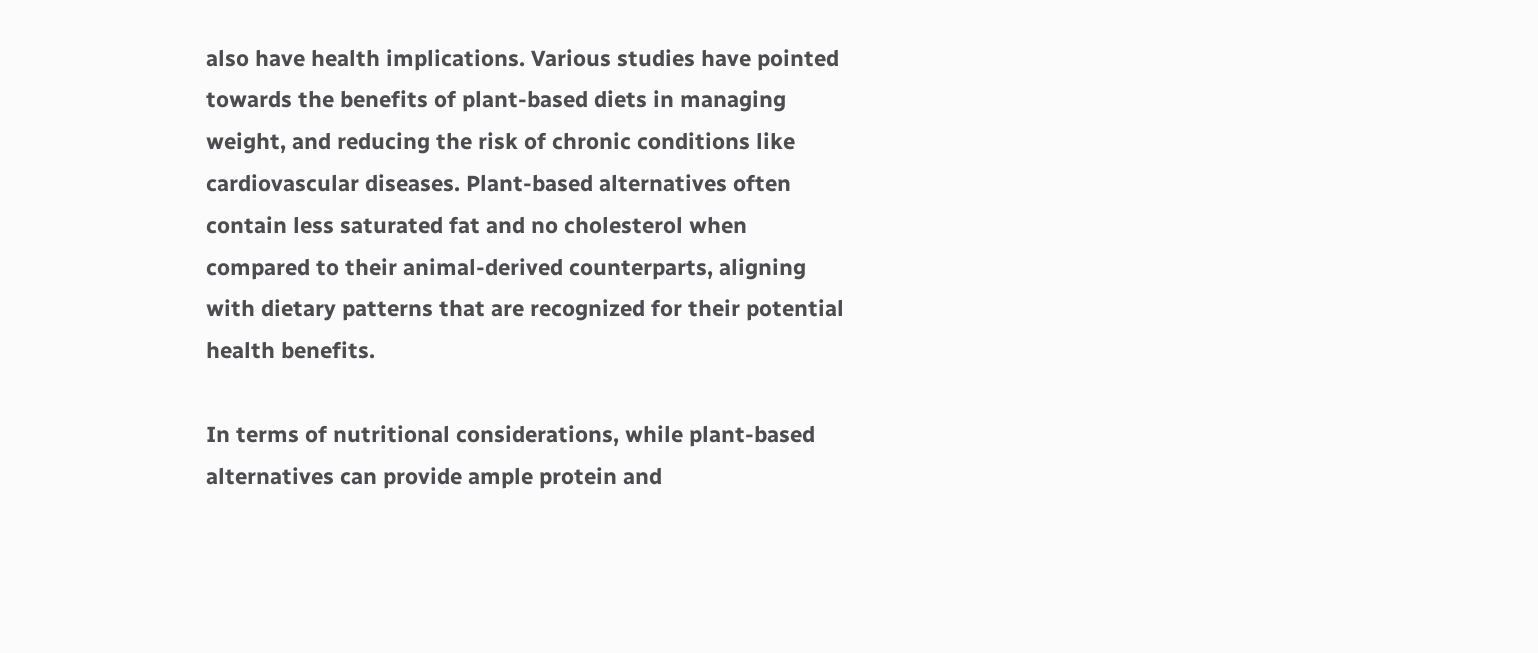also have health implications. Various studies have pointed towards the benefits of plant-based diets in managing weight, and reducing the risk of chronic conditions like cardiovascular diseases. Plant-based alternatives often contain less saturated fat and no cholesterol when compared to their animal-derived counterparts, aligning with dietary patterns that are recognized for their potential health benefits.

In terms of nutritional considerations, while plant-based alternatives can provide ample protein and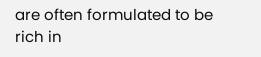are often formulated to be rich in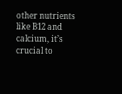other nutrients like B12 and calcium, it’s crucial to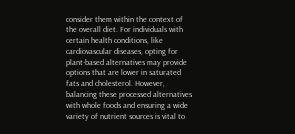consider them within the context of the overall diet. For individuals with certain health conditions, like cardiovascular diseases, opting for plant-based alternatives may provide options that are lower in saturated fats and cholesterol. However, balancing these processed alternatives with whole foods and ensuring a wide variety of nutrient sources is vital to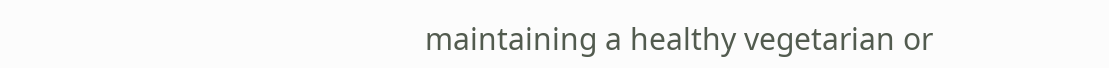maintaining a healthy vegetarian or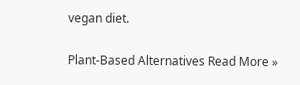vegan diet.

Plant-Based Alternatives Read More »